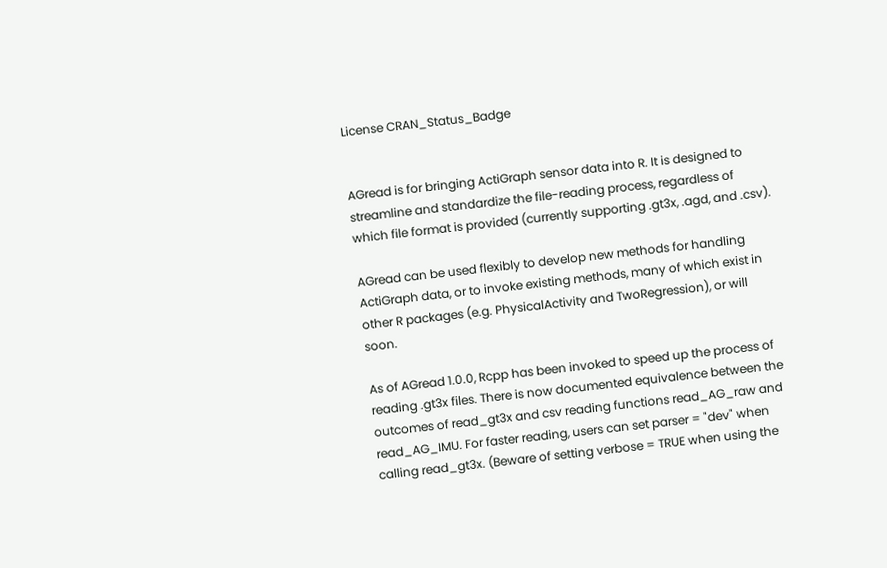License CRAN_Status_Badge


AGread is for bringing ActiGraph sensor data into R. It is designed to streamline and standardize the file-reading process, regardless of which file format is provided (currently supporting .gt3x, .agd, and .csv).

AGread can be used flexibly to develop new methods for handling ActiGraph data, or to invoke existing methods, many of which exist in other R packages (e.g. PhysicalActivity and TwoRegression), or will soon.

As of AGread 1.0.0, Rcpp has been invoked to speed up the process of reading .gt3x files. There is now documented equivalence between the outcomes of read_gt3x and csv reading functions read_AG_raw and read_AG_IMU. For faster reading, users can set parser = "dev" when calling read_gt3x. (Beware of setting verbose = TRUE when using the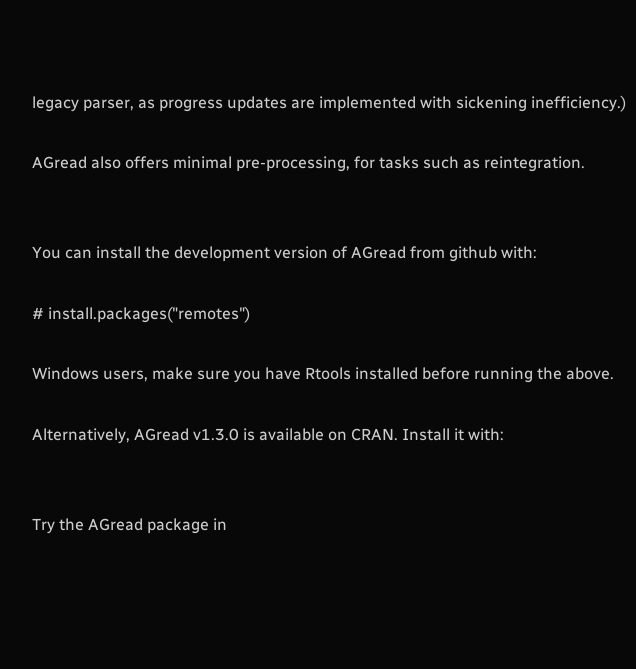legacy parser, as progress updates are implemented with sickening inefficiency.)

AGread also offers minimal pre-processing, for tasks such as reintegration.


You can install the development version of AGread from github with:

# install.packages("remotes")

Windows users, make sure you have Rtools installed before running the above.

Alternatively, AGread v1.3.0 is available on CRAN. Install it with:


Try the AGread package in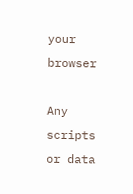your browser

Any scripts or data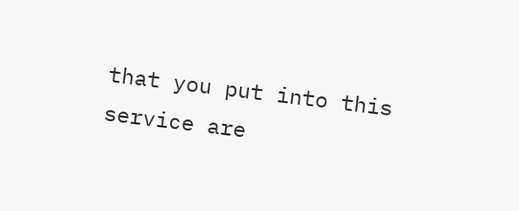that you put into this service are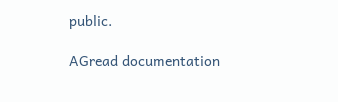public.

AGread documentation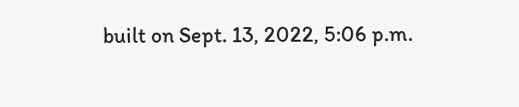built on Sept. 13, 2022, 5:06 p.m.